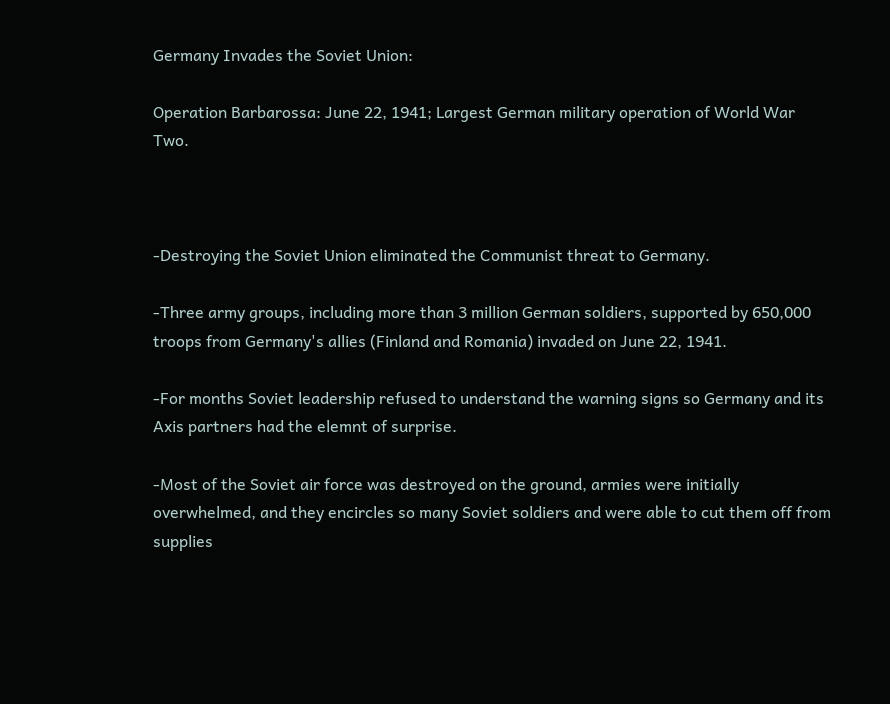Germany Invades the Soviet Union:

Operation Barbarossa: June 22, 1941; Largest German military operation of World War Two.



-Destroying the Soviet Union eliminated the Communist threat to Germany.

-Three army groups, including more than 3 million German soldiers, supported by 650,000 troops from Germany's allies (Finland and Romania) invaded on June 22, 1941.

-For months Soviet leadership refused to understand the warning signs so Germany and its Axis partners had the elemnt of surprise.

-Most of the Soviet air force was destroyed on the ground, armies were initially overwhelmed, and they encircles so many Soviet soldiers and were able to cut them off from supplies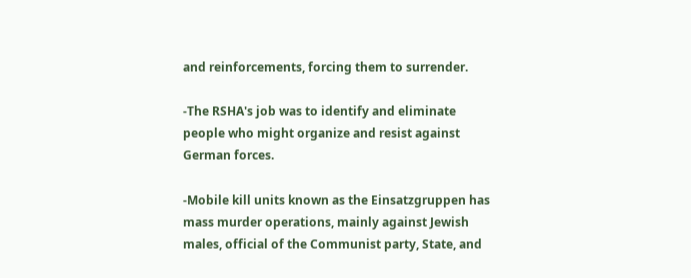and reinforcements, forcing them to surrender.

-The RSHA's job was to identify and eliminate people who might organize and resist against German forces.

-Mobile kill units known as the Einsatzgruppen has mass murder operations, mainly against Jewish males, official of the Communist party, State, and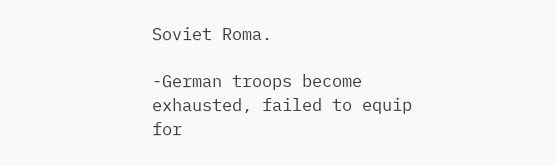Soviet Roma.

-German troops become exhausted, failed to equip for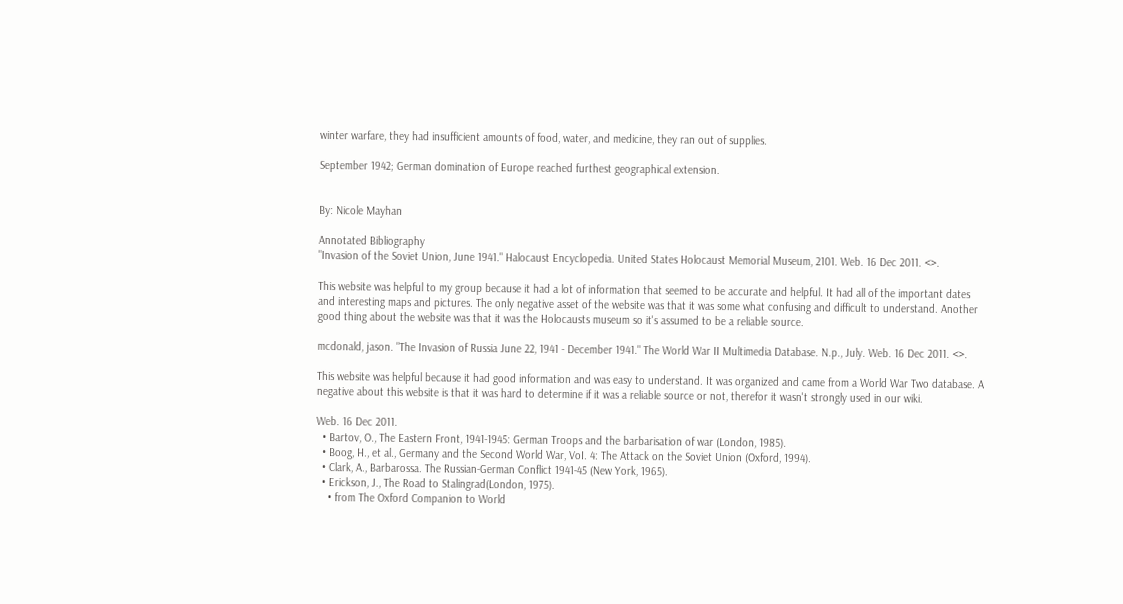winter warfare, they had insufficient amounts of food, water, and medicine, they ran out of supplies.

September 1942; German domination of Europe reached furthest geographical extension.


By: Nicole Mayhan

Annotated Bibliography
"Invasion of the Soviet Union, June 1941." Halocaust Encyclopedia. United States Holocaust Memorial Museum, 2101. Web. 16 Dec 2011. <>.

This website was helpful to my group because it had a lot of information that seemed to be accurate and helpful. It had all of the important dates and interesting maps and pictures. The only negative asset of the website was that it was some what confusing and difficult to understand. Another good thing about the website was that it was the Holocausts museum so it's assumed to be a reliable source.

mcdonald, jason. "The Invasion of Russia June 22, 1941 - December 1941." The World War II Multimedia Database. N.p., July. Web. 16 Dec 2011. <>.

This website was helpful because it had good information and was easy to understand. It was organized and came from a World War Two database. A negative about this website is that it was hard to determine if it was a reliable source or not, therefor it wasn't strongly used in our wiki.

Web. 16 Dec 2011.
  • Bartov, O., The Eastern Front, 1941-1945: German Troops and the barbarisation of war (London, 1985).
  • Boog, H., et al., Germany and the Second World War, VoI. 4: The Attack on the Soviet Union (Oxford, 1994).
  • Clark, A., Barbarossa. The Russian-German Conflict 1941-45 (New York, 1965).
  • Erickson, J., The Road to Stalingrad(London, 1975).
    • from The Oxford Companion to World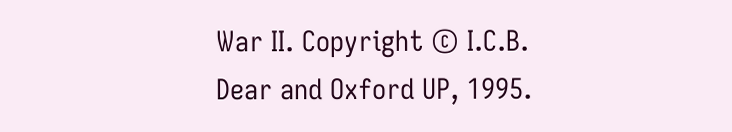War II. Copyright © I.C.B. Dear and Oxford UP, 1995.